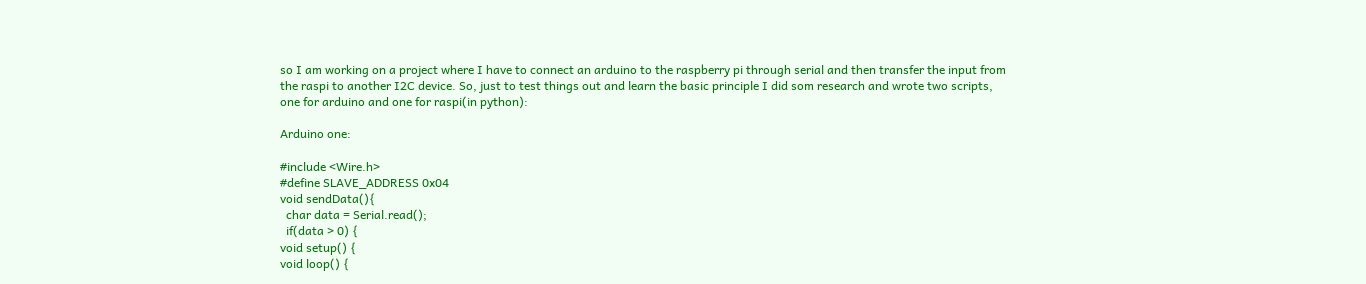so I am working on a project where I have to connect an arduino to the raspberry pi through serial and then transfer the input from the raspi to another I2C device. So, just to test things out and learn the basic principle I did som research and wrote two scripts, one for arduino and one for raspi(in python):

Arduino one:

#include <Wire.h>
#define SLAVE_ADDRESS 0x04
void sendData(){
  char data = Serial.read();
  if(data > 0) {
void setup() {
void loop() {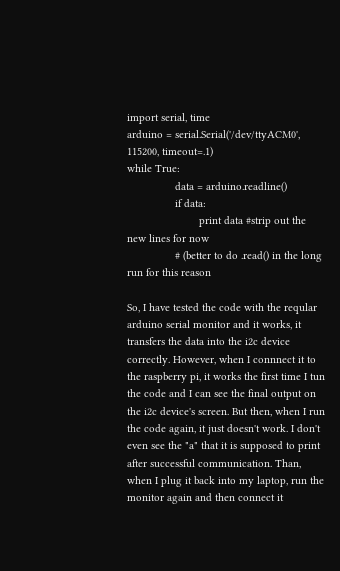import serial, time
arduino = serial.Serial('/dev/ttyACM0', 115200, timeout=.1)
while True:
                data = arduino.readline()
                if data:
                        print data #strip out the new lines for now
                # (better to do .read() in the long run for this reason

So, I have tested the code with the reqular arduino serial monitor and it works, it transfers the data into the i2c device correctly. However, when I connnect it to the raspberry pi, it works the first time I tun the code and I can see the final output on the i2c device's screen. But then, when I run the code again, it just doesn't work. I don't even see the "a" that it is supposed to print after successful communication. Than, when I plug it back into my laptop, run the monitor again and then connect it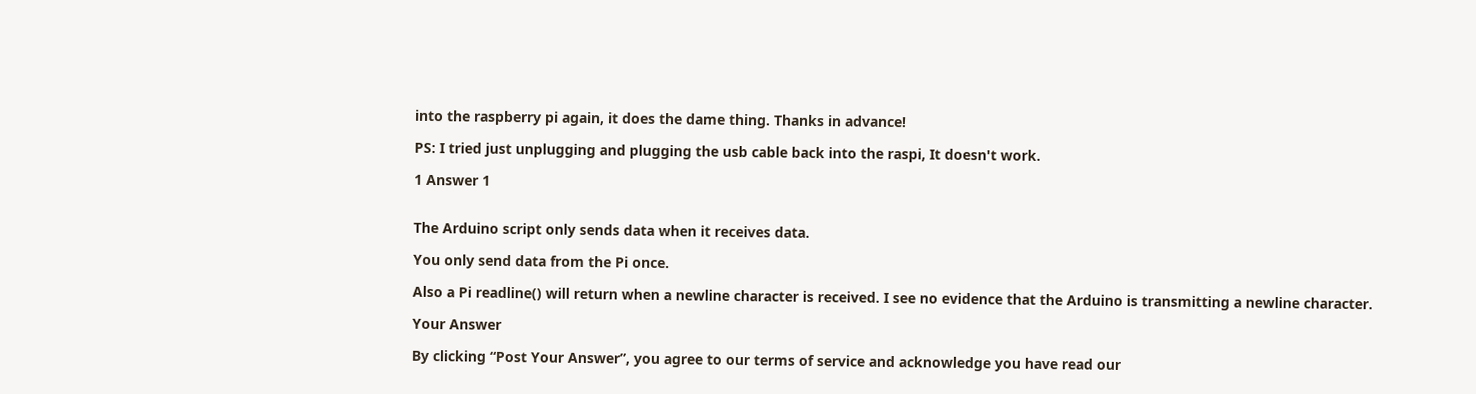into the raspberry pi again, it does the dame thing. Thanks in advance!

PS: I tried just unplugging and plugging the usb cable back into the raspi, It doesn't work.

1 Answer 1


The Arduino script only sends data when it receives data.

You only send data from the Pi once.

Also a Pi readline() will return when a newline character is received. I see no evidence that the Arduino is transmitting a newline character.

Your Answer

By clicking “Post Your Answer”, you agree to our terms of service and acknowledge you have read our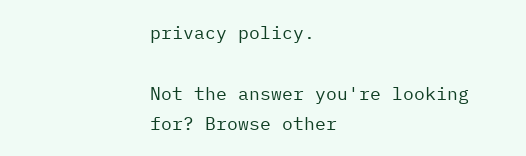privacy policy.

Not the answer you're looking for? Browse other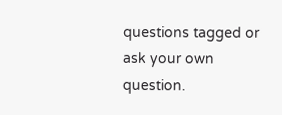questions tagged or ask your own question.